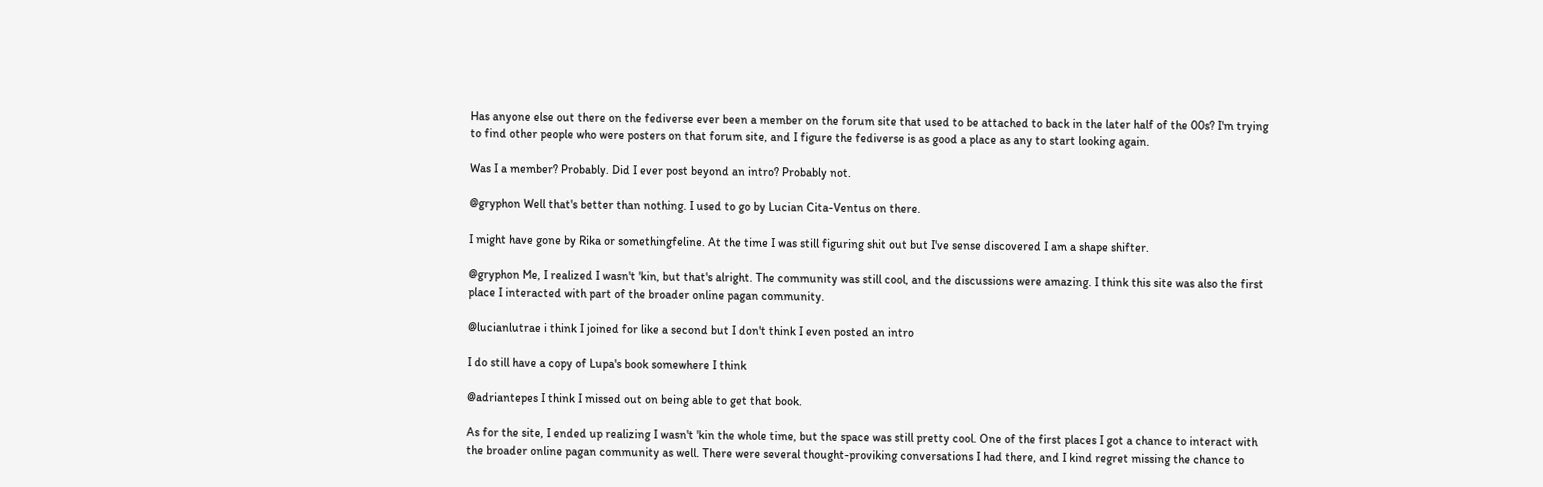Has anyone else out there on the fediverse ever been a member on the forum site that used to be attached to back in the later half of the 00s? I'm trying to find other people who were posters on that forum site, and I figure the fediverse is as good a place as any to start looking again.

Was I a member? Probably. Did I ever post beyond an intro? Probably not.

@gryphon Well that's better than nothing. I used to go by Lucian Cita-Ventus on there.

I might have gone by Rika or somethingfeline. At the time I was still figuring shit out but I've sense discovered I am a shape shifter.

@gryphon Me, I realized I wasn't 'kin, but that's alright. The community was still cool, and the discussions were amazing. I think this site was also the first place I interacted with part of the broader online pagan community.

@lucianlutrae i think I joined for like a second but I don't think I even posted an intro

I do still have a copy of Lupa's book somewhere I think

@adriantepes I think I missed out on being able to get that book.

As for the site, I ended up realizing I wasn't 'kin the whole time, but the space was still pretty cool. One of the first places I got a chance to interact with the broader online pagan community as well. There were several thought-proviking conversations I had there, and I kind regret missing the chance to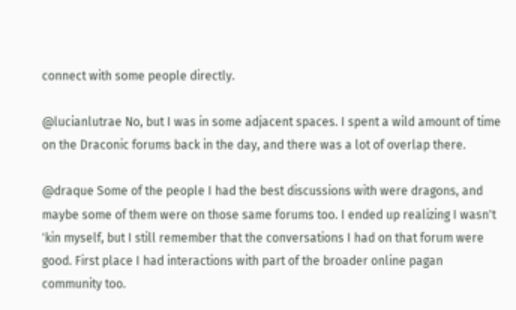connect with some people directly.

@lucianlutrae No, but I was in some adjacent spaces. I spent a wild amount of time on the Draconic forums back in the day, and there was a lot of overlap there.

@draque Some of the people I had the best discussions with were dragons, and maybe some of them were on those same forums too. I ended up realizing I wasn't 'kin myself, but I still remember that the conversations I had on that forum were good. First place I had interactions with part of the broader online pagan community too.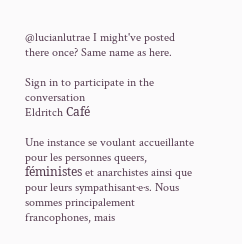@lucianlutrae I might've posted there once? Same name as here.

Sign in to participate in the conversation
Eldritch Café

Une instance se voulant accueillante pour les personnes queers, féministes et anarchistes ainsi que pour leurs sympathisant·e·s. Nous sommes principalement francophones, mais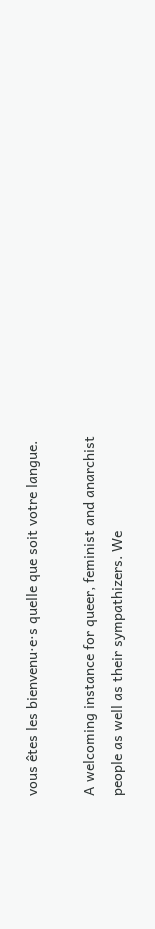vous êtes les bienvenu·e·s quelle que soit votre langue.

A welcoming instance for queer, feminist and anarchist people as well as their sympathizers. We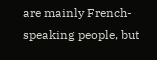are mainly French-speaking people, but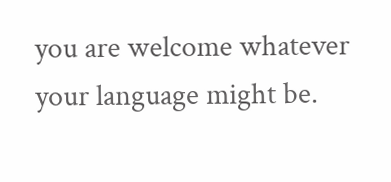you are welcome whatever your language might be.